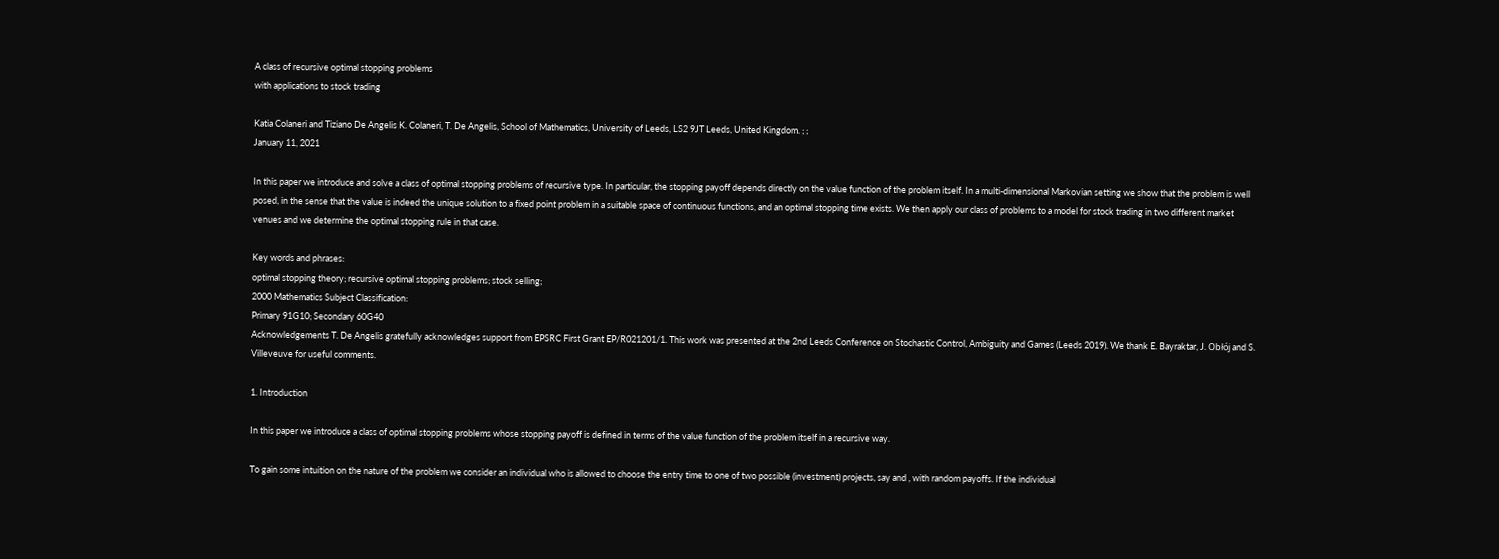A class of recursive optimal stopping problems
with applications to stock trading

Katia Colaneri and Tiziano De Angelis K. Colaneri, T. De Angelis, School of Mathematics, University of Leeds, LS2 9JT Leeds, United Kingdom. ; ;
January 11, 2021

In this paper we introduce and solve a class of optimal stopping problems of recursive type. In particular, the stopping payoff depends directly on the value function of the problem itself. In a multi-dimensional Markovian setting we show that the problem is well posed, in the sense that the value is indeed the unique solution to a fixed point problem in a suitable space of continuous functions, and an optimal stopping time exists. We then apply our class of problems to a model for stock trading in two different market venues and we determine the optimal stopping rule in that case.

Key words and phrases:
optimal stopping theory; recursive optimal stopping problems; stock selling;
2000 Mathematics Subject Classification:
Primary 91G10; Secondary 60G40
Acknowledgements T. De Angelis gratefully acknowledges support from EPSRC First Grant EP/R021201/1. This work was presented at the 2nd Leeds Conference on Stochastic Control, Ambiguity and Games (Leeds 2019). We thank E. Bayraktar, J. Obłój and S. Villeveuve for useful comments.

1. Introduction

In this paper we introduce a class of optimal stopping problems whose stopping payoff is defined in terms of the value function of the problem itself in a recursive way.

To gain some intuition on the nature of the problem we consider an individual who is allowed to choose the entry time to one of two possible (investment) projects, say and , with random payoffs. If the individual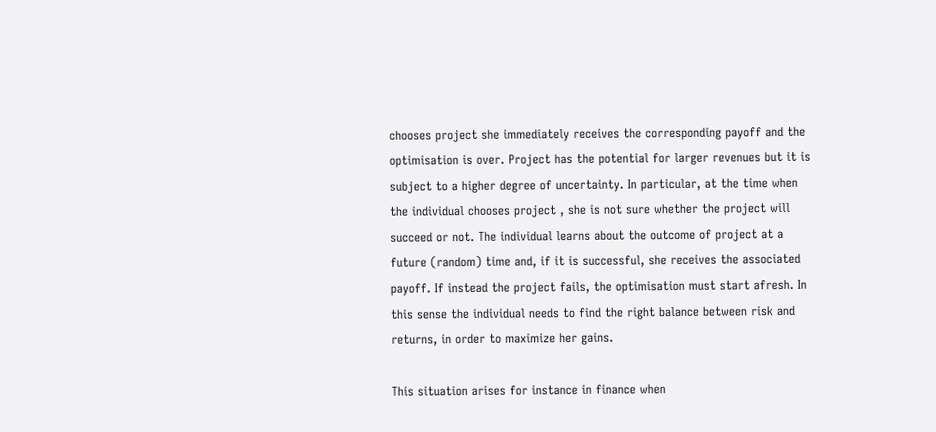chooses project she immediately receives the corresponding payoff and the optimisation is over. Project has the potential for larger revenues but it is subject to a higher degree of uncertainty. In particular, at the time when the individual chooses project , she is not sure whether the project will succeed or not. The individual learns about the outcome of project at a future (random) time and, if it is successful, she receives the associated payoff. If instead the project fails, the optimisation must start afresh. In this sense the individual needs to find the right balance between risk and returns, in order to maximize her gains.

This situation arises for instance in finance when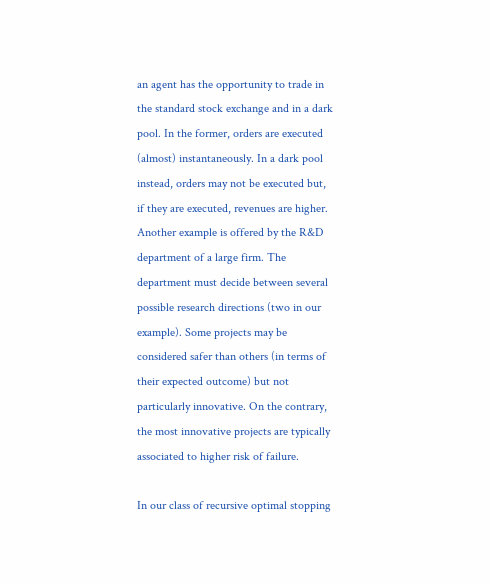an agent has the opportunity to trade in the standard stock exchange and in a dark pool. In the former, orders are executed (almost) instantaneously. In a dark pool instead, orders may not be executed but, if they are executed, revenues are higher. Another example is offered by the R&D department of a large firm. The department must decide between several possible research directions (two in our example). Some projects may be considered safer than others (in terms of their expected outcome) but not particularly innovative. On the contrary, the most innovative projects are typically associated to higher risk of failure.

In our class of recursive optimal stopping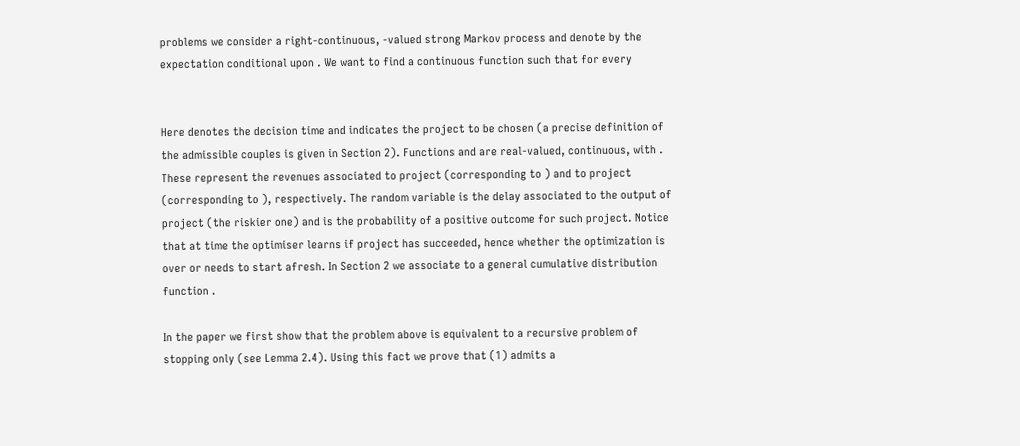problems we consider a right-continuous, -valued strong Markov process and denote by the expectation conditional upon . We want to find a continuous function such that for every


Here denotes the decision time and indicates the project to be chosen (a precise definition of the admissible couples is given in Section 2). Functions and are real-valued, continuous, with . These represent the revenues associated to project (corresponding to ) and to project (corresponding to ), respectively. The random variable is the delay associated to the output of project (the riskier one) and is the probability of a positive outcome for such project. Notice that at time the optimiser learns if project has succeeded, hence whether the optimization is over or needs to start afresh. In Section 2 we associate to a general cumulative distribution function .

In the paper we first show that the problem above is equivalent to a recursive problem of stopping only (see Lemma 2.4). Using this fact we prove that (1) admits a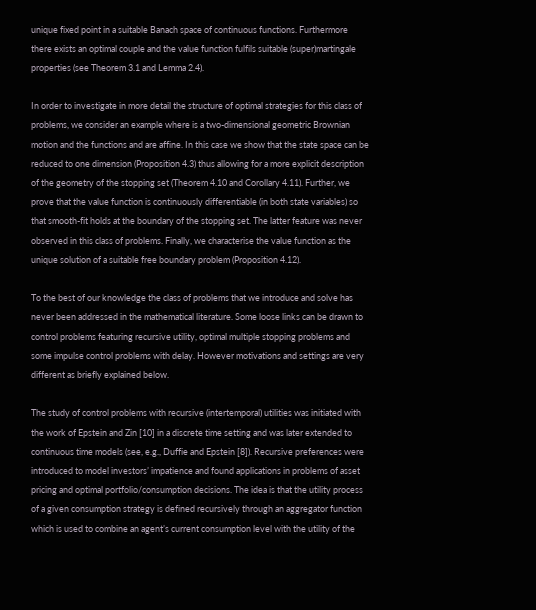unique fixed point in a suitable Banach space of continuous functions. Furthermore there exists an optimal couple and the value function fulfils suitable (super)martingale properties (see Theorem 3.1 and Lemma 2.4).

In order to investigate in more detail the structure of optimal strategies for this class of problems, we consider an example where is a two-dimensional geometric Brownian motion and the functions and are affine. In this case we show that the state space can be reduced to one dimension (Proposition 4.3) thus allowing for a more explicit description of the geometry of the stopping set (Theorem 4.10 and Corollary 4.11). Further, we prove that the value function is continuously differentiable (in both state variables) so that smooth-fit holds at the boundary of the stopping set. The latter feature was never observed in this class of problems. Finally, we characterise the value function as the unique solution of a suitable free boundary problem (Proposition 4.12).

To the best of our knowledge the class of problems that we introduce and solve has never been addressed in the mathematical literature. Some loose links can be drawn to control problems featuring recursive utility, optimal multiple stopping problems and some impulse control problems with delay. However motivations and settings are very different as briefly explained below.

The study of control problems with recursive (intertemporal) utilities was initiated with the work of Epstein and Zin [10] in a discrete time setting and was later extended to continuous time models (see, e.g., Duffie and Epstein [8]). Recursive preferences were introduced to model investors’ impatience and found applications in problems of asset pricing and optimal portfolio/consumption decisions. The idea is that the utility process of a given consumption strategy is defined recursively through an aggregator function which is used to combine an agent’s current consumption level with the utility of the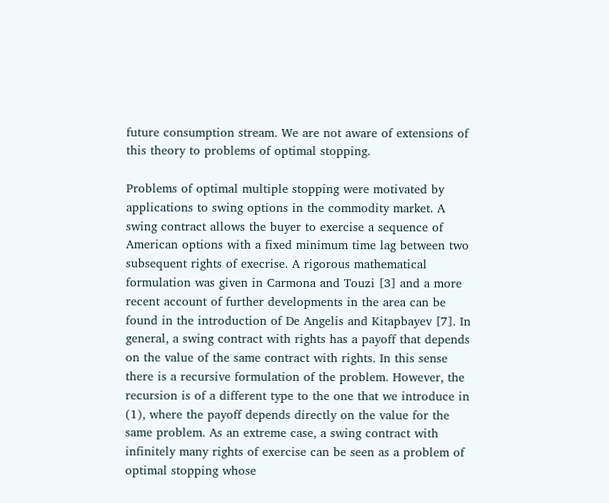future consumption stream. We are not aware of extensions of this theory to problems of optimal stopping.

Problems of optimal multiple stopping were motivated by applications to swing options in the commodity market. A swing contract allows the buyer to exercise a sequence of American options with a fixed minimum time lag between two subsequent rights of execrise. A rigorous mathematical formulation was given in Carmona and Touzi [3] and a more recent account of further developments in the area can be found in the introduction of De Angelis and Kitapbayev [7]. In general, a swing contract with rights has a payoff that depends on the value of the same contract with rights. In this sense there is a recursive formulation of the problem. However, the recursion is of a different type to the one that we introduce in (1), where the payoff depends directly on the value for the same problem. As an extreme case, a swing contract with infinitely many rights of exercise can be seen as a problem of optimal stopping whose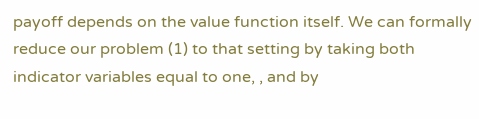payoff depends on the value function itself. We can formally reduce our problem (1) to that setting by taking both indicator variables equal to one, , and by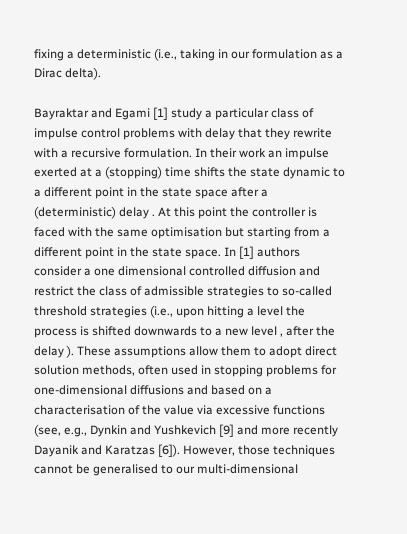fixing a deterministic (i.e., taking in our formulation as a Dirac delta).

Bayraktar and Egami [1] study a particular class of impulse control problems with delay that they rewrite with a recursive formulation. In their work an impulse exerted at a (stopping) time shifts the state dynamic to a different point in the state space after a (deterministic) delay . At this point the controller is faced with the same optimisation but starting from a different point in the state space. In [1] authors consider a one dimensional controlled diffusion and restrict the class of admissible strategies to so-called threshold strategies (i.e., upon hitting a level the process is shifted downwards to a new level , after the delay ). These assumptions allow them to adopt direct solution methods, often used in stopping problems for one-dimensional diffusions and based on a characterisation of the value via excessive functions (see, e.g., Dynkin and Yushkevich [9] and more recently Dayanik and Karatzas [6]). However, those techniques cannot be generalised to our multi-dimensional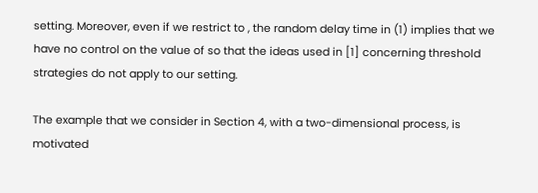setting. Moreover, even if we restrict to , the random delay time in (1) implies that we have no control on the value of so that the ideas used in [1] concerning threshold strategies do not apply to our setting.

The example that we consider in Section 4, with a two-dimensional process, is motivated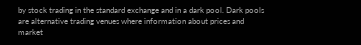by stock trading in the standard exchange and in a dark pool. Dark pools are alternative trading venues where information about prices and market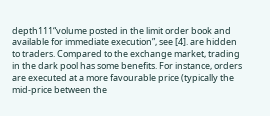depth111“volume posted in the limit order book and available for immediate execution”, see [4]. are hidden to traders. Compared to the exchange market, trading in the dark pool has some benefits. For instance, orders are executed at a more favourable price (typically the mid-price between the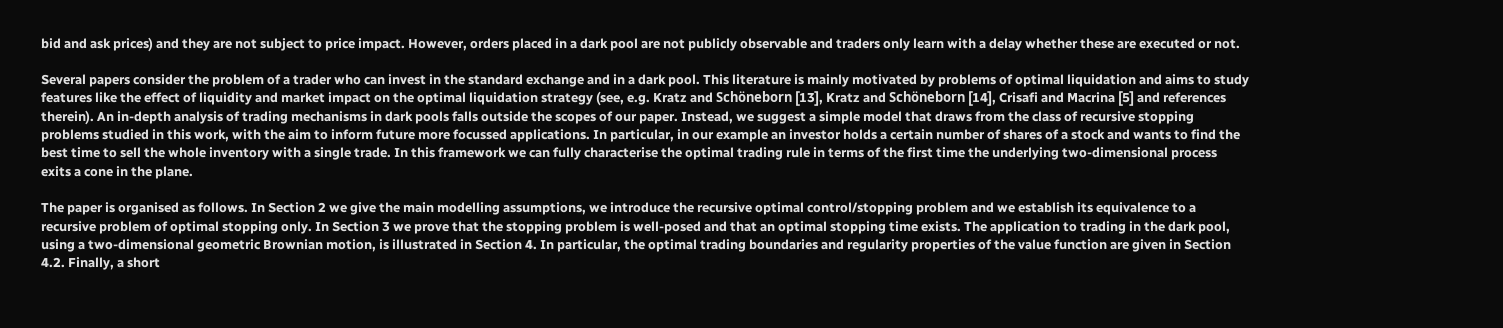bid and ask prices) and they are not subject to price impact. However, orders placed in a dark pool are not publicly observable and traders only learn with a delay whether these are executed or not.

Several papers consider the problem of a trader who can invest in the standard exchange and in a dark pool. This literature is mainly motivated by problems of optimal liquidation and aims to study features like the effect of liquidity and market impact on the optimal liquidation strategy (see, e.g. Kratz and Schöneborn [13], Kratz and Schöneborn [14], Crisafi and Macrina [5] and references therein). An in-depth analysis of trading mechanisms in dark pools falls outside the scopes of our paper. Instead, we suggest a simple model that draws from the class of recursive stopping problems studied in this work, with the aim to inform future more focussed applications. In particular, in our example an investor holds a certain number of shares of a stock and wants to find the best time to sell the whole inventory with a single trade. In this framework we can fully characterise the optimal trading rule in terms of the first time the underlying two-dimensional process exits a cone in the plane.

The paper is organised as follows. In Section 2 we give the main modelling assumptions, we introduce the recursive optimal control/stopping problem and we establish its equivalence to a recursive problem of optimal stopping only. In Section 3 we prove that the stopping problem is well-posed and that an optimal stopping time exists. The application to trading in the dark pool, using a two-dimensional geometric Brownian motion, is illustrated in Section 4. In particular, the optimal trading boundaries and regularity properties of the value function are given in Section 4.2. Finally, a short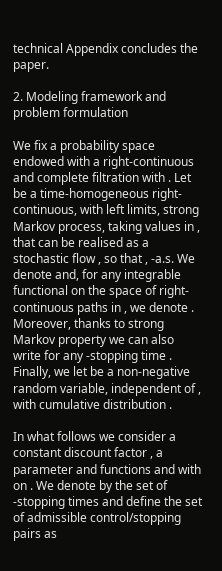technical Appendix concludes the paper.

2. Modeling framework and problem formulation

We fix a probability space endowed with a right-continuous and complete filtration with . Let be a time-homogeneous right-continuous, with left limits, strong Markov process, taking values in , that can be realised as a stochastic flow , so that , -a.s. We denote and, for any integrable functional on the space of right-continuous paths in , we denote . Moreover, thanks to strong Markov property we can also write for any -stopping time . Finally, we let be a non-negative random variable, independent of , with cumulative distribution .

In what follows we consider a constant discount factor , a parameter and functions and with on . We denote by the set of -stopping times and define the set of admissible control/stopping pairs as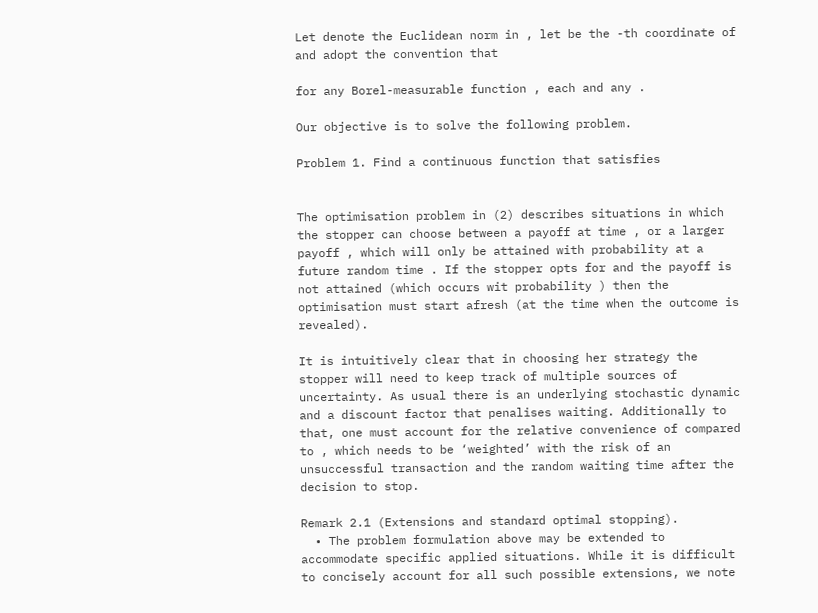Let denote the Euclidean norm in , let be the -th coordinate of and adopt the convention that

for any Borel-measurable function , each and any .

Our objective is to solve the following problem.

Problem 1. Find a continuous function that satisfies


The optimisation problem in (2) describes situations in which the stopper can choose between a payoff at time , or a larger payoff , which will only be attained with probability at a future random time . If the stopper opts for and the payoff is not attained (which occurs wit probability ) then the optimisation must start afresh (at the time when the outcome is revealed).

It is intuitively clear that in choosing her strategy the stopper will need to keep track of multiple sources of uncertainty. As usual there is an underlying stochastic dynamic and a discount factor that penalises waiting. Additionally to that, one must account for the relative convenience of compared to , which needs to be ‘weighted’ with the risk of an unsuccessful transaction and the random waiting time after the decision to stop.

Remark 2.1 (Extensions and standard optimal stopping).
  • The problem formulation above may be extended to accommodate specific applied situations. While it is difficult to concisely account for all such possible extensions, we note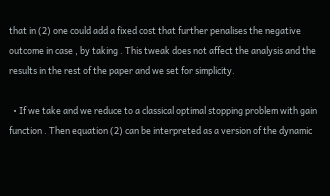that in (2) one could add a fixed cost that further penalises the negative outcome in case , by taking . This tweak does not affect the analysis and the results in the rest of the paper and we set for simplicity.

  • If we take and we reduce to a classical optimal stopping problem with gain function . Then equation (2) can be interpreted as a version of the dynamic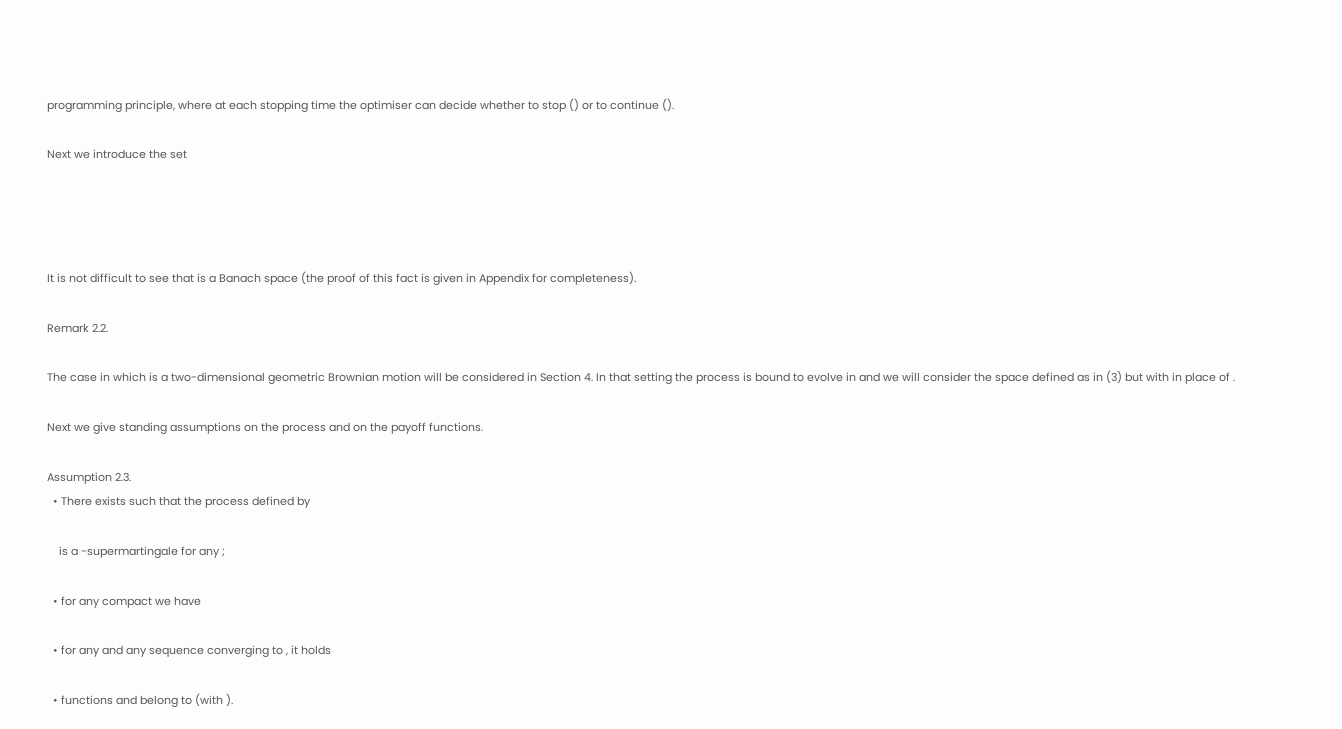programming principle, where at each stopping time the optimiser can decide whether to stop () or to continue ().

Next we introduce the set




It is not difficult to see that is a Banach space (the proof of this fact is given in Appendix for completeness).

Remark 2.2.

The case in which is a two-dimensional geometric Brownian motion will be considered in Section 4. In that setting the process is bound to evolve in and we will consider the space defined as in (3) but with in place of .

Next we give standing assumptions on the process and on the payoff functions.

Assumption 2.3.
  • There exists such that the process defined by

    is a -supermartingale for any ;

  • for any compact we have

  • for any and any sequence converging to , it holds

  • functions and belong to (with ).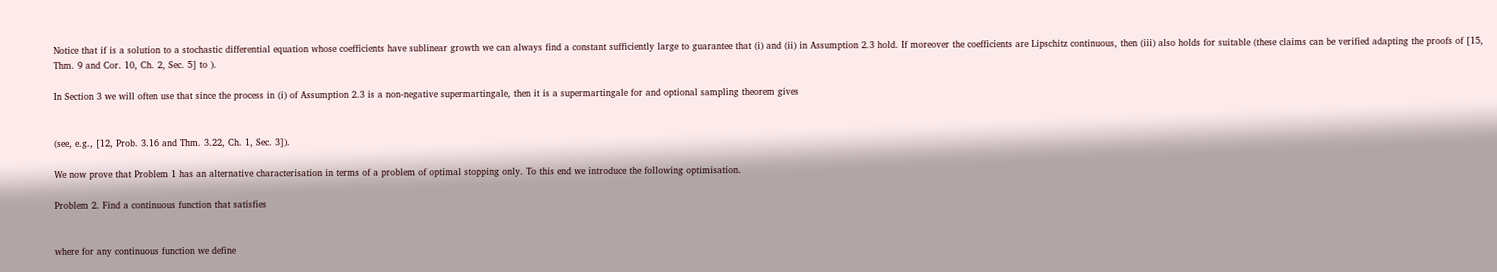Notice that if is a solution to a stochastic differential equation whose coefficients have sublinear growth we can always find a constant sufficiently large to guarantee that (i) and (ii) in Assumption 2.3 hold. If moreover the coefficients are Lipschitz continuous, then (iii) also holds for suitable (these claims can be verified adapting the proofs of [15, Thm. 9 and Cor. 10, Ch. 2, Sec. 5] to ).

In Section 3 we will often use that since the process in (i) of Assumption 2.3 is a non-negative supermartingale, then it is a supermartingale for and optional sampling theorem gives


(see, e.g., [12, Prob. 3.16 and Thm. 3.22, Ch. 1, Sec. 3]).

We now prove that Problem 1 has an alternative characterisation in terms of a problem of optimal stopping only. To this end we introduce the following optimisation.

Problem 2. Find a continuous function that satisfies


where for any continuous function we define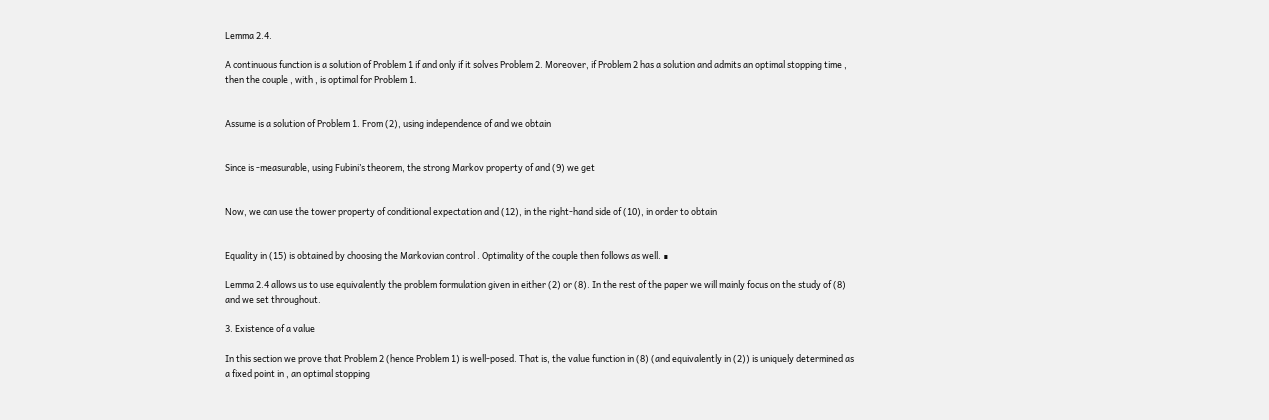Lemma 2.4.

A continuous function is a solution of Problem 1 if and only if it solves Problem 2. Moreover, if Problem 2 has a solution and admits an optimal stopping time , then the couple , with , is optimal for Problem 1.


Assume is a solution of Problem 1. From (2), using independence of and we obtain


Since is -measurable, using Fubini’s theorem, the strong Markov property of and (9) we get


Now, we can use the tower property of conditional expectation and (12), in the right-hand side of (10), in order to obtain


Equality in (15) is obtained by choosing the Markovian control . Optimality of the couple then follows as well. ∎

Lemma 2.4 allows us to use equivalently the problem formulation given in either (2) or (8). In the rest of the paper we will mainly focus on the study of (8) and we set throughout.

3. Existence of a value

In this section we prove that Problem 2 (hence Problem 1) is well-posed. That is, the value function in (8) (and equivalently in (2)) is uniquely determined as a fixed point in , an optimal stopping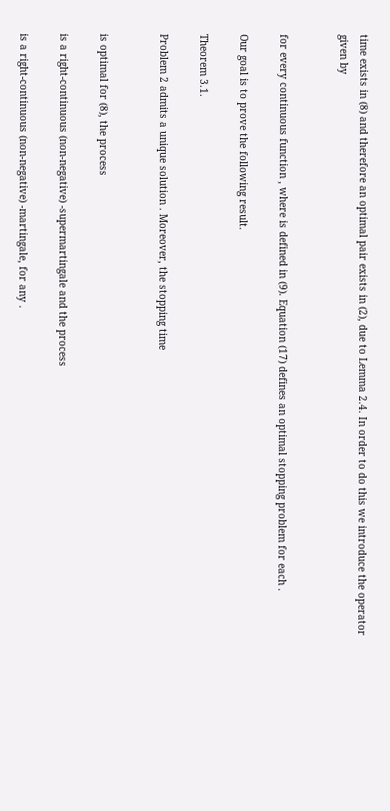time exists in (8) and therefore an optimal pair exists in (2), due to Lemma 2.4. In order to do this we introduce the operator given by


for every continuous function , where is defined in (9). Equation (17) defines an optimal stopping problem for each .

Our goal is to prove the following result.

Theorem 3.1.

Problem 2 admits a unique solution . Moreover, the stopping time


is optimal for (8), the process

is a right-continuous (non-negative) -supermartingale and the process

is a right-continuous (non-negative) -martingale, for any .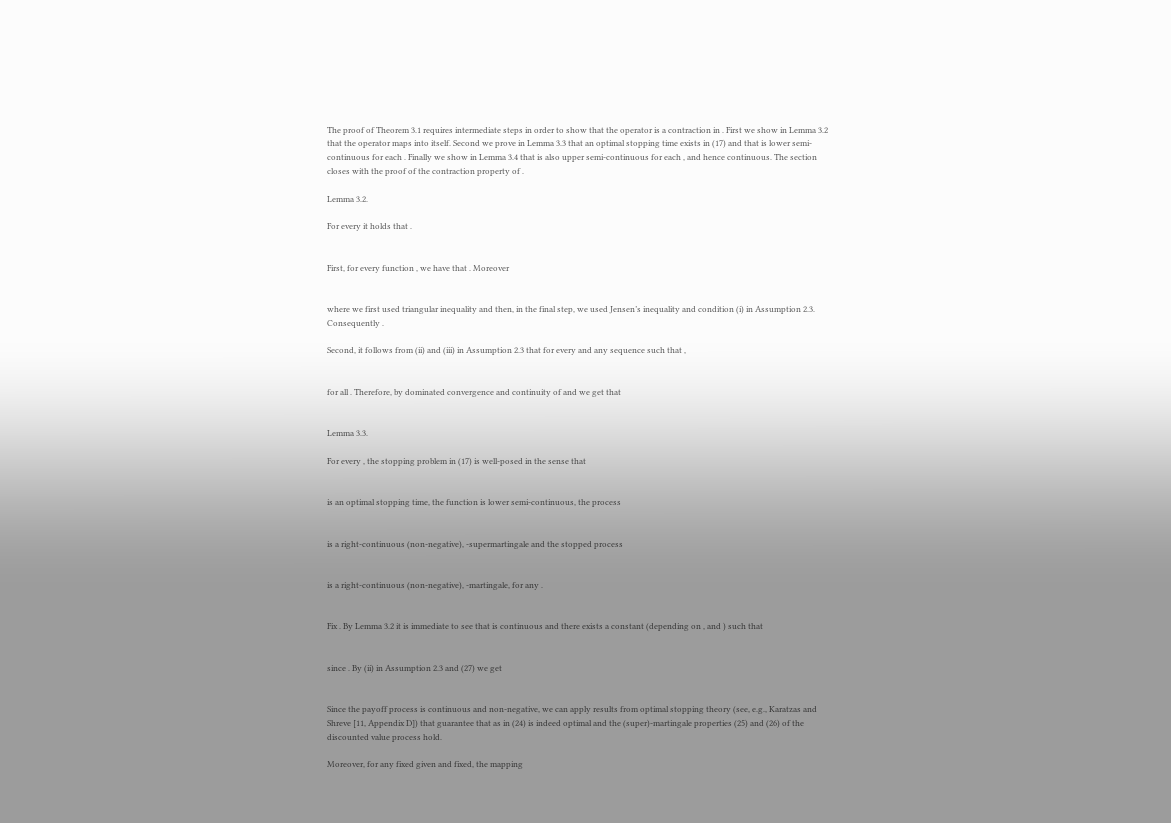The proof of Theorem 3.1 requires intermediate steps in order to show that the operator is a contraction in . First we show in Lemma 3.2 that the operator maps into itself. Second we prove in Lemma 3.3 that an optimal stopping time exists in (17) and that is lower semi-continuous for each . Finally we show in Lemma 3.4 that is also upper semi-continuous for each , and hence continuous. The section closes with the proof of the contraction property of .

Lemma 3.2.

For every it holds that .


First, for every function , we have that . Moreover


where we first used triangular inequality and then, in the final step, we used Jensen’s inequality and condition (i) in Assumption 2.3. Consequently .

Second, it follows from (ii) and (iii) in Assumption 2.3 that for every and any sequence such that ,


for all . Therefore, by dominated convergence and continuity of and we get that


Lemma 3.3.

For every , the stopping problem in (17) is well-posed in the sense that


is an optimal stopping time, the function is lower semi-continuous, the process


is a right-continuous (non-negative), -supermartingale and the stopped process


is a right-continuous (non-negative), -martingale, for any .


Fix . By Lemma 3.2 it is immediate to see that is continuous and there exists a constant (depending on , and ) such that


since . By (ii) in Assumption 2.3 and (27) we get


Since the payoff process is continuous and non-negative, we can apply results from optimal stopping theory (see, e.g., Karatzas and Shreve [11, Appendix D]) that guarantee that as in (24) is indeed optimal and the (super)-martingale properties (25) and (26) of the discounted value process hold.

Moreover, for any fixed given and fixed, the mapping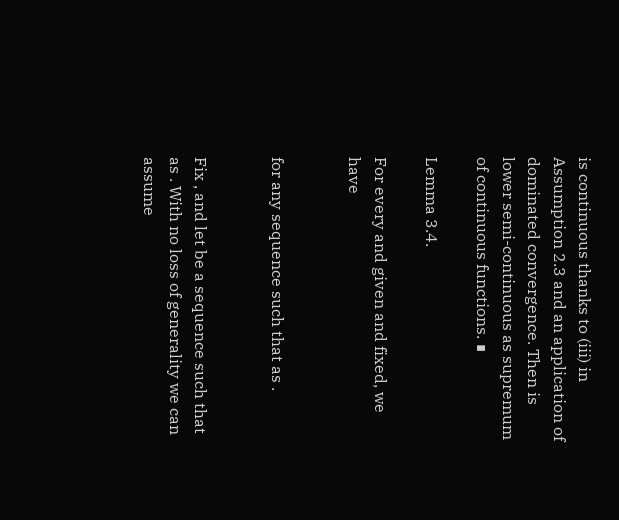is continuous thanks to (iii) in Assumption 2.3 and an application of dominated convergence. Then is lower semi-continuous as supremum of continuous functions. ∎

Lemma 3.4.

For every and given and fixed, we have


for any sequence such that as .


Fix , and let be a sequence such that as . With no loss of generality we can assume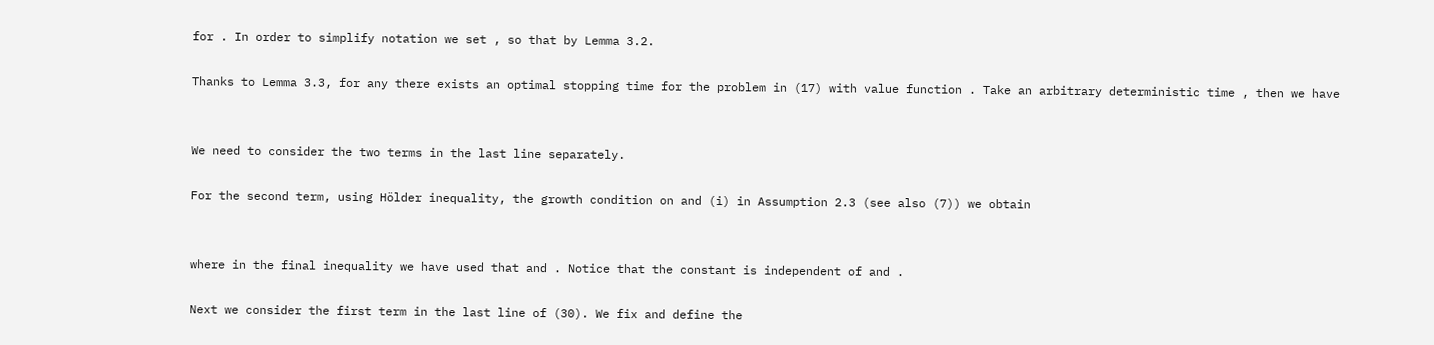for . In order to simplify notation we set , so that by Lemma 3.2.

Thanks to Lemma 3.3, for any there exists an optimal stopping time for the problem in (17) with value function . Take an arbitrary deterministic time , then we have


We need to consider the two terms in the last line separately.

For the second term, using Hölder inequality, the growth condition on and (i) in Assumption 2.3 (see also (7)) we obtain


where in the final inequality we have used that and . Notice that the constant is independent of and .

Next we consider the first term in the last line of (30). We fix and define the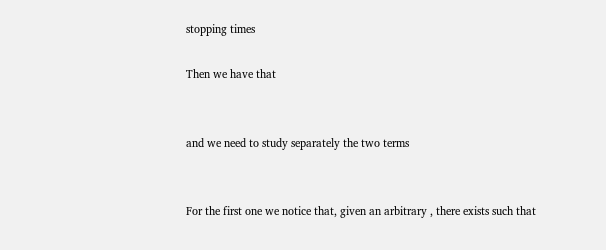stopping times

Then we have that


and we need to study separately the two terms


For the first one we notice that, given an arbitrary , there exists such that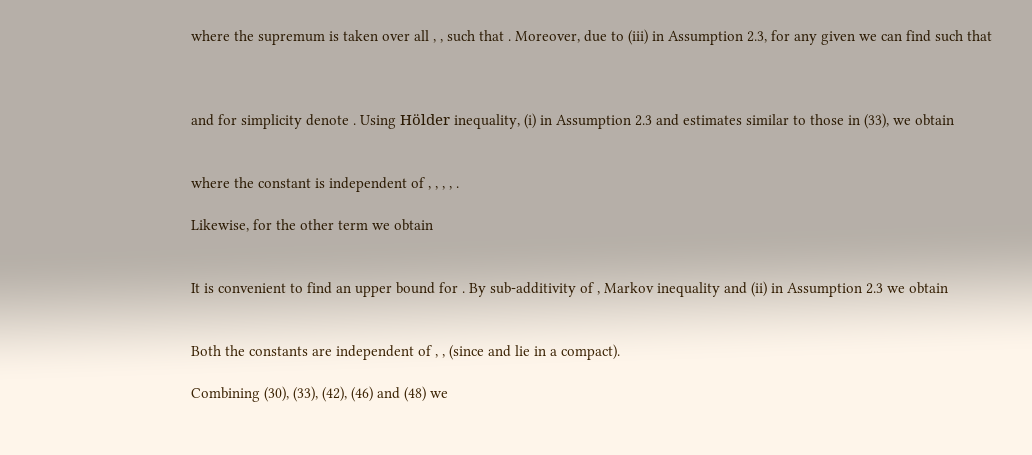where the supremum is taken over all , , such that . Moreover, due to (iii) in Assumption 2.3, for any given we can find such that



and for simplicity denote . Using Hölder inequality, (i) in Assumption 2.3 and estimates similar to those in (33), we obtain


where the constant is independent of , , , , .

Likewise, for the other term we obtain


It is convenient to find an upper bound for . By sub-additivity of , Markov inequality and (ii) in Assumption 2.3 we obtain


Both the constants are independent of , , (since and lie in a compact).

Combining (30), (33), (42), (46) and (48) we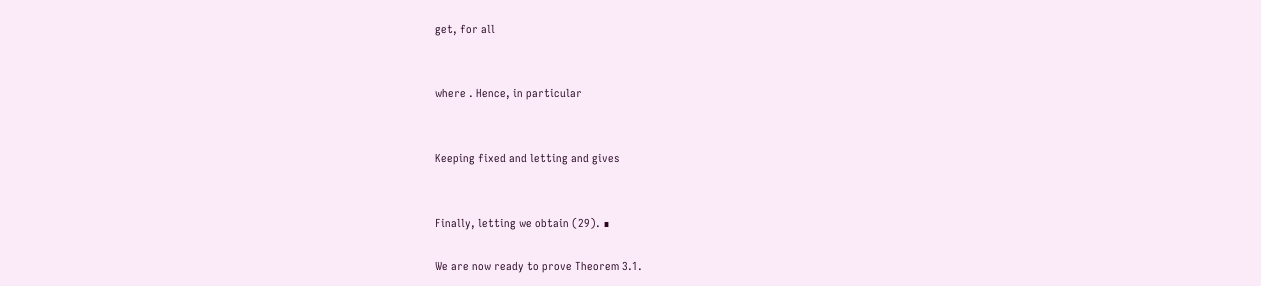get, for all


where . Hence, in particular


Keeping fixed and letting and gives


Finally, letting we obtain (29). ∎

We are now ready to prove Theorem 3.1.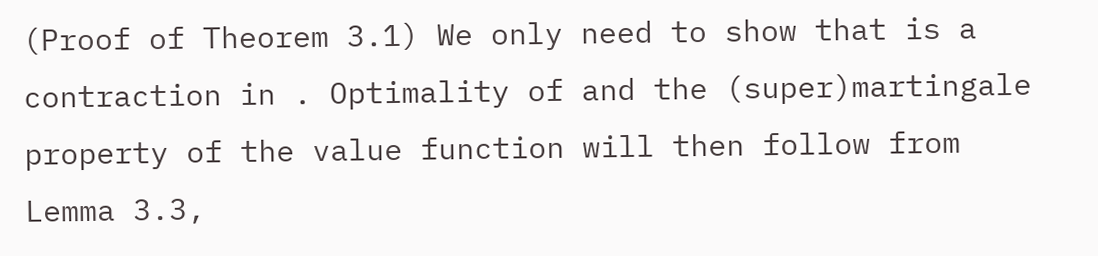(Proof of Theorem 3.1) We only need to show that is a contraction in . Optimality of and the (super)martingale property of the value function will then follow from Lemma 3.3,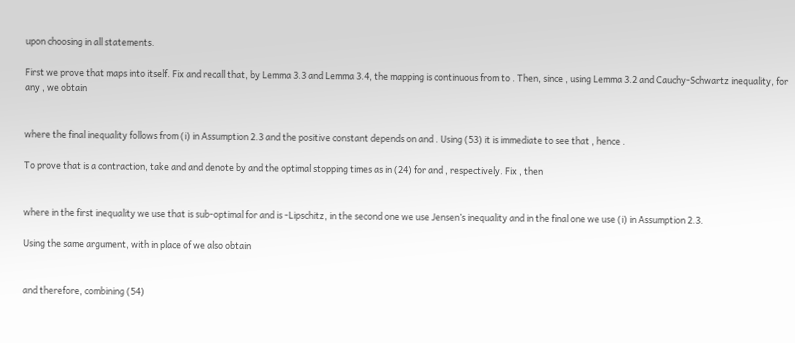upon choosing in all statements.

First we prove that maps into itself. Fix and recall that, by Lemma 3.3 and Lemma 3.4, the mapping is continuous from to . Then, since , using Lemma 3.2 and Cauchy-Schwartz inequality, for any , we obtain


where the final inequality follows from (i) in Assumption 2.3 and the positive constant depends on and . Using (53) it is immediate to see that , hence .

To prove that is a contraction, take and and denote by and the optimal stopping times as in (24) for and , respectively. Fix , then


where in the first inequality we use that is sub-optimal for and is -Lipschitz, in the second one we use Jensen’s inequality and in the final one we use (i) in Assumption 2.3.

Using the same argument, with in place of we also obtain


and therefore, combining (54)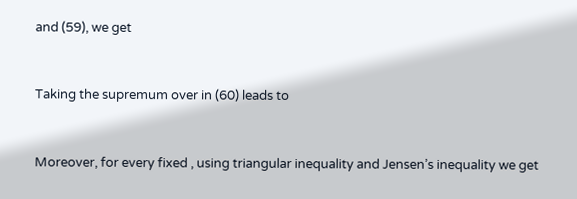and (59), we get


Taking the supremum over in (60) leads to


Moreover, for every fixed , using triangular inequality and Jensen’s inequality we get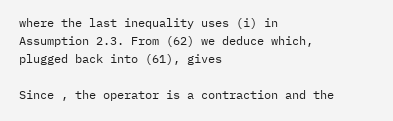where the last inequality uses (i) in Assumption 2.3. From (62) we deduce which, plugged back into (61), gives

Since , the operator is a contraction and the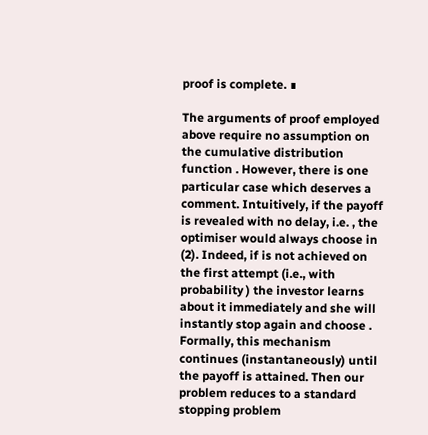proof is complete. ∎

The arguments of proof employed above require no assumption on the cumulative distribution function . However, there is one particular case which deserves a comment. Intuitively, if the payoff is revealed with no delay, i.e. , the optimiser would always choose in (2). Indeed, if is not achieved on the first attempt (i.e., with probability ) the investor learns about it immediately and she will instantly stop again and choose . Formally, this mechanism continues (instantaneously) until the payoff is attained. Then our problem reduces to a standard stopping problem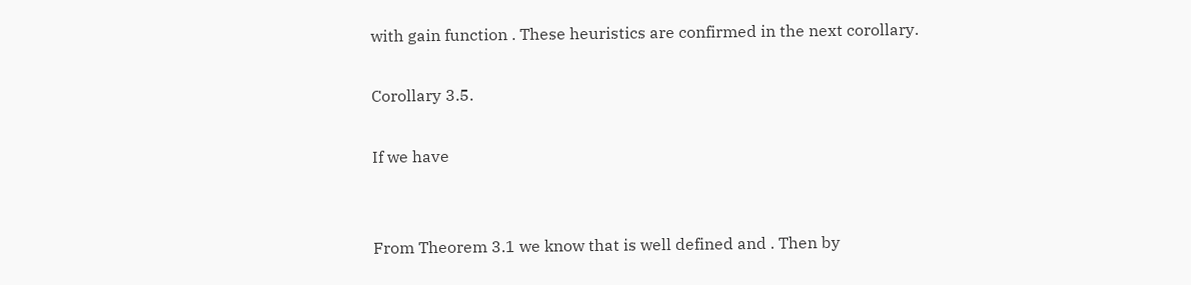with gain function . These heuristics are confirmed in the next corollary.

Corollary 3.5.

If we have


From Theorem 3.1 we know that is well defined and . Then by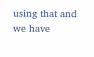using that and we have